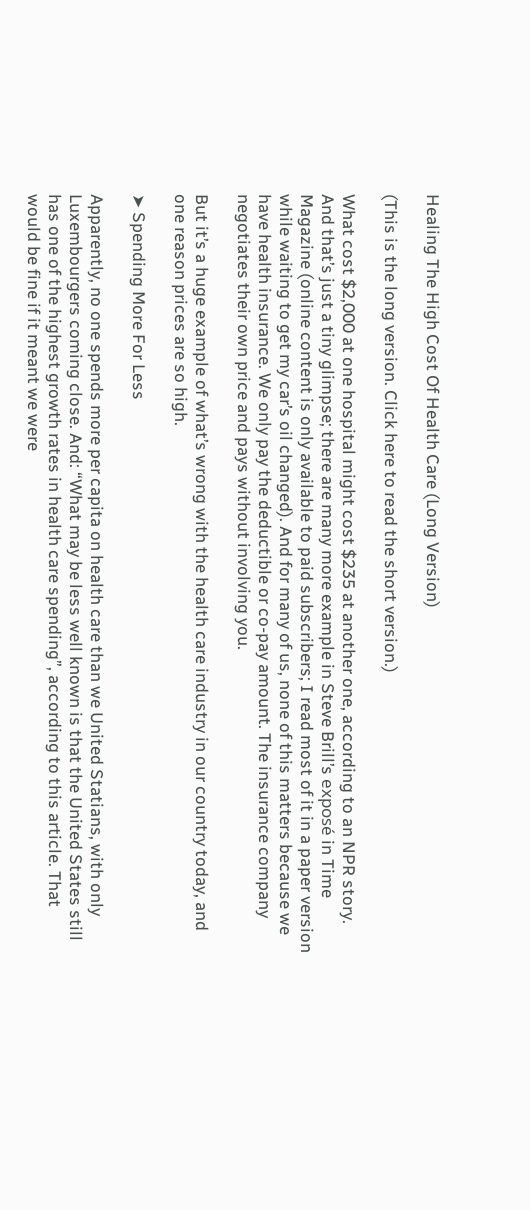Healing The High Cost Of Health Care (Long Version)

(This is the long version. Click here to read the short version.)

What cost $2,000 at one hospital might cost $235 at another one, according to an NPR story. And that’s just a tiny glimpse; there are many more example in Steve Brill’s exposé in Time Magazine (online content is only available to paid subscribers; I read most of it in a paper version while waiting to get my car’s oil changed). And for many of us, none of this matters because we have health insurance. We only pay the deductible or co-pay amount. The insurance company negotiates their own price and pays without involving you.

But it’s a huge example of what’s wrong with the health care industry in our country today, and one reason prices are so high.

➤ Spending More For Less

Apparently, no one spends more per capita on health care than we United Statians, with only Luxembourgers coming close. And: “What may be less well known is that the United States still has one of the highest growth rates in health care spending”, according to this article. That would be fine if it meant we were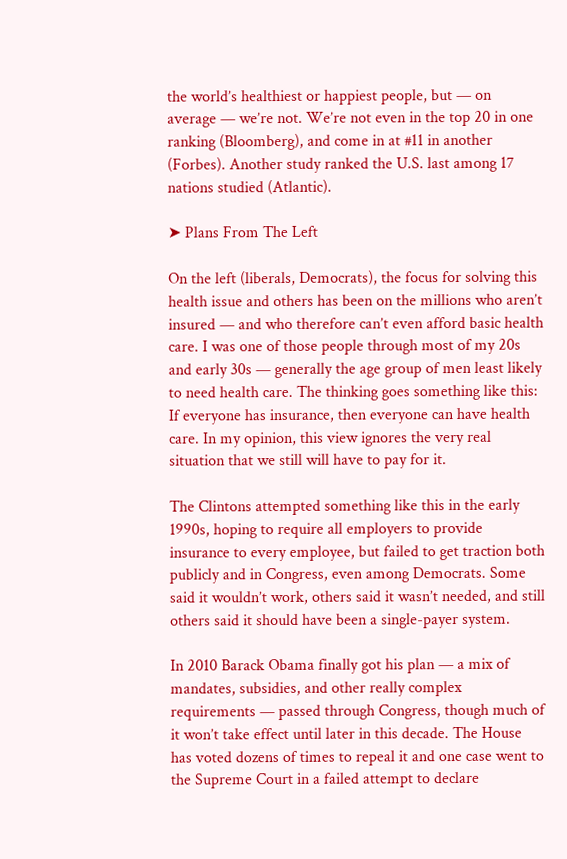the world’s healthiest or happiest people, but — on average — we’re not. We’re not even in the top 20 in one ranking (Bloomberg), and come in at #11 in another (Forbes). Another study ranked the U.S. last among 17 nations studied (Atlantic).

➤ Plans From The Left

On the left (liberals, Democrats), the focus for solving this health issue and others has been on the millions who aren’t insured — and who therefore can’t even afford basic health care. I was one of those people through most of my 20s and early 30s — generally the age group of men least likely to need health care. The thinking goes something like this: If everyone has insurance, then everyone can have health care. In my opinion, this view ignores the very real situation that we still will have to pay for it.

The Clintons attempted something like this in the early 1990s, hoping to require all employers to provide insurance to every employee, but failed to get traction both publicly and in Congress, even among Democrats. Some said it wouldn’t work, others said it wasn’t needed, and still others said it should have been a single-payer system.

In 2010 Barack Obama finally got his plan — a mix of mandates, subsidies, and other really complex requirements — passed through Congress, though much of it won’t take effect until later in this decade. The House has voted dozens of times to repeal it and one case went to the Supreme Court in a failed attempt to declare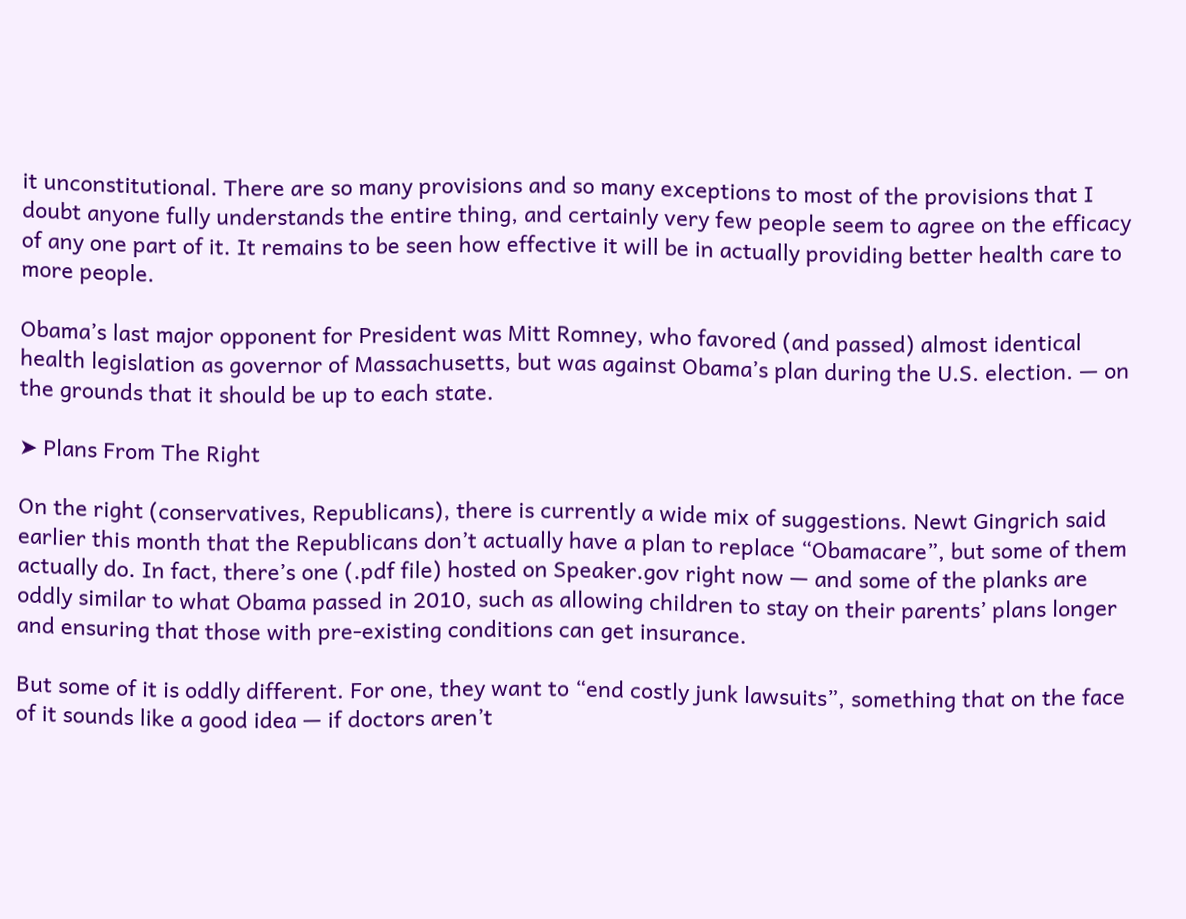it unconstitutional. There are so many provisions and so many exceptions to most of the provisions that I doubt anyone fully understands the entire thing, and certainly very few people seem to agree on the efficacy of any one part of it. It remains to be seen how effective it will be in actually providing better health care to more people.

Obama’s last major opponent for President was Mitt Romney, who favored (and passed) almost identical health legislation as governor of Massachusetts, but was against Obama’s plan during the U.S. election. — on the grounds that it should be up to each state.

➤ Plans From The Right

On the right (conservatives, Republicans), there is currently a wide mix of suggestions. Newt Gingrich said earlier this month that the Republicans don’t actually have a plan to replace “Obamacare”, but some of them actually do. In fact, there’s one (.pdf file) hosted on Speaker.gov right now — and some of the planks are oddly similar to what Obama passed in 2010, such as allowing children to stay on their parents’ plans longer and ensuring that those with pre-existing conditions can get insurance.

But some of it is oddly different. For one, they want to “end costly junk lawsuits”, something that on the face of it sounds like a good idea — if doctors aren’t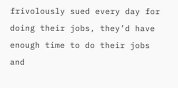frivolously sued every day for doing their jobs, they’d have enough time to do their jobs and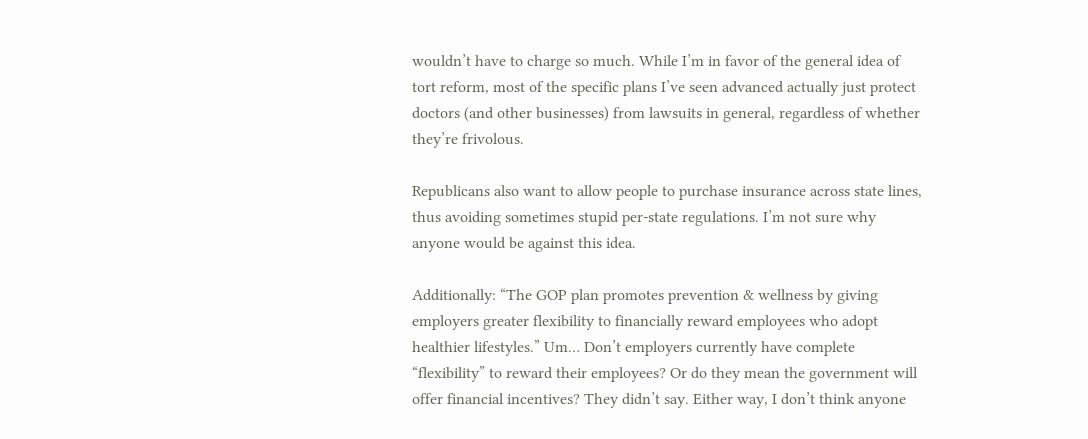wouldn’t have to charge so much. While I’m in favor of the general idea of tort reform, most of the specific plans I’ve seen advanced actually just protect doctors (and other businesses) from lawsuits in general, regardless of whether they’re frivolous.

Republicans also want to allow people to purchase insurance across state lines, thus avoiding sometimes stupid per-state regulations. I’m not sure why anyone would be against this idea.

Additionally: “The GOP plan promotes prevention & wellness by giving employers greater flexibility to financially reward employees who adopt healthier lifestyles.” Um… Don’t employers currently have complete “flexibility” to reward their employees? Or do they mean the government will offer financial incentives? They didn’t say. Either way, I don’t think anyone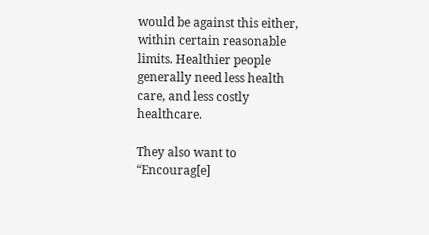would be against this either, within certain reasonable limits. Healthier people generally need less health care, and less costly healthcare.

They also want to “Encourag[e]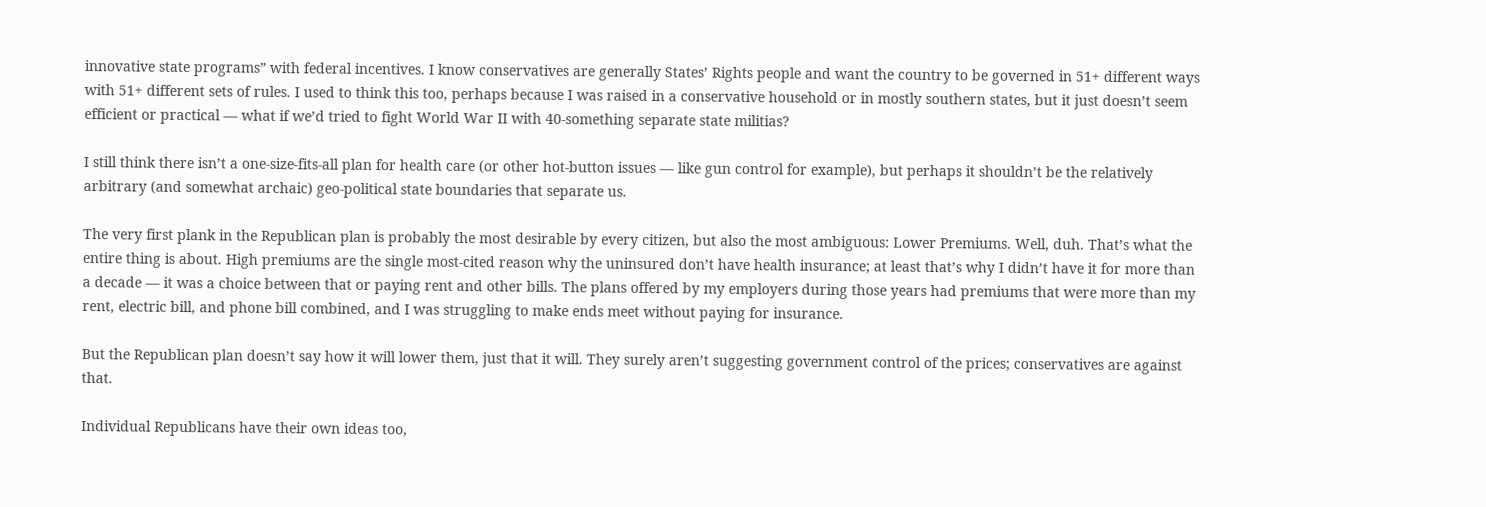innovative state programs” with federal incentives. I know conservatives are generally States’ Rights people and want the country to be governed in 51+ different ways with 51+ different sets of rules. I used to think this too, perhaps because I was raised in a conservative household or in mostly southern states, but it just doesn’t seem efficient or practical — what if we’d tried to fight World War II with 40-something separate state militias?

I still think there isn’t a one-size-fits-all plan for health care (or other hot-button issues — like gun control for example), but perhaps it shouldn’t be the relatively arbitrary (and somewhat archaic) geo-political state boundaries that separate us.

The very first plank in the Republican plan is probably the most desirable by every citizen, but also the most ambiguous: Lower Premiums. Well, duh. That’s what the entire thing is about. High premiums are the single most-cited reason why the uninsured don’t have health insurance; at least that’s why I didn’t have it for more than a decade — it was a choice between that or paying rent and other bills. The plans offered by my employers during those years had premiums that were more than my rent, electric bill, and phone bill combined, and I was struggling to make ends meet without paying for insurance.

But the Republican plan doesn’t say how it will lower them, just that it will. They surely aren’t suggesting government control of the prices; conservatives are against that.

Individual Republicans have their own ideas too,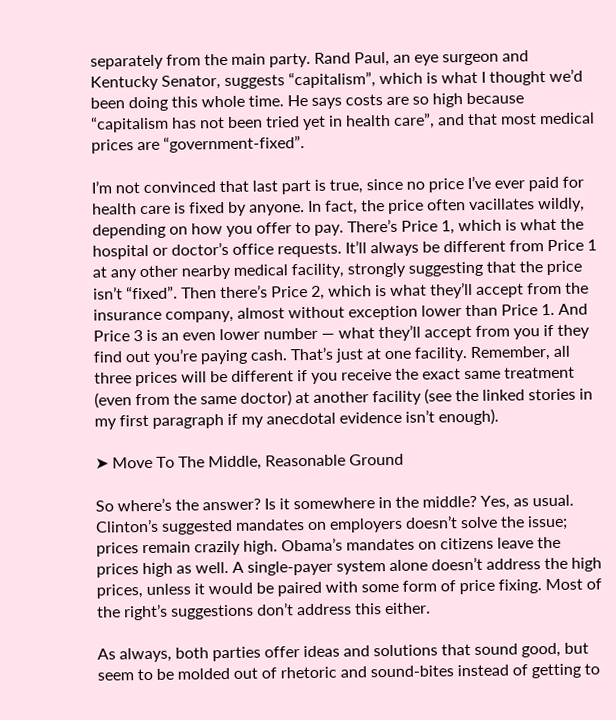separately from the main party. Rand Paul, an eye surgeon and Kentucky Senator, suggests “capitalism”, which is what I thought we’d been doing this whole time. He says costs are so high because “capitalism has not been tried yet in health care”, and that most medical prices are “government-fixed”.

I’m not convinced that last part is true, since no price I’ve ever paid for health care is fixed by anyone. In fact, the price often vacillates wildly, depending on how you offer to pay. There’s Price 1, which is what the hospital or doctor’s office requests. It’ll always be different from Price 1 at any other nearby medical facility, strongly suggesting that the price isn’t “fixed”. Then there’s Price 2, which is what they’ll accept from the insurance company, almost without exception lower than Price 1. And Price 3 is an even lower number — what they’ll accept from you if they find out you’re paying cash. That’s just at one facility. Remember, all three prices will be different if you receive the exact same treatment (even from the same doctor) at another facility (see the linked stories in my first paragraph if my anecdotal evidence isn’t enough).

➤ Move To The Middle, Reasonable Ground

So where’s the answer? Is it somewhere in the middle? Yes, as usual. Clinton’s suggested mandates on employers doesn’t solve the issue; prices remain crazily high. Obama’s mandates on citizens leave the prices high as well. A single-payer system alone doesn’t address the high prices, unless it would be paired with some form of price fixing. Most of the right’s suggestions don’t address this either.

As always, both parties offer ideas and solutions that sound good, but seem to be molded out of rhetoric and sound-bites instead of getting to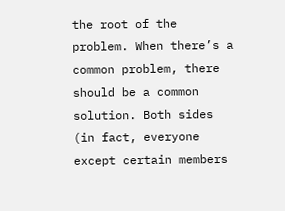the root of the problem. When there’s a common problem, there should be a common solution. Both sides (in fact, everyone except certain members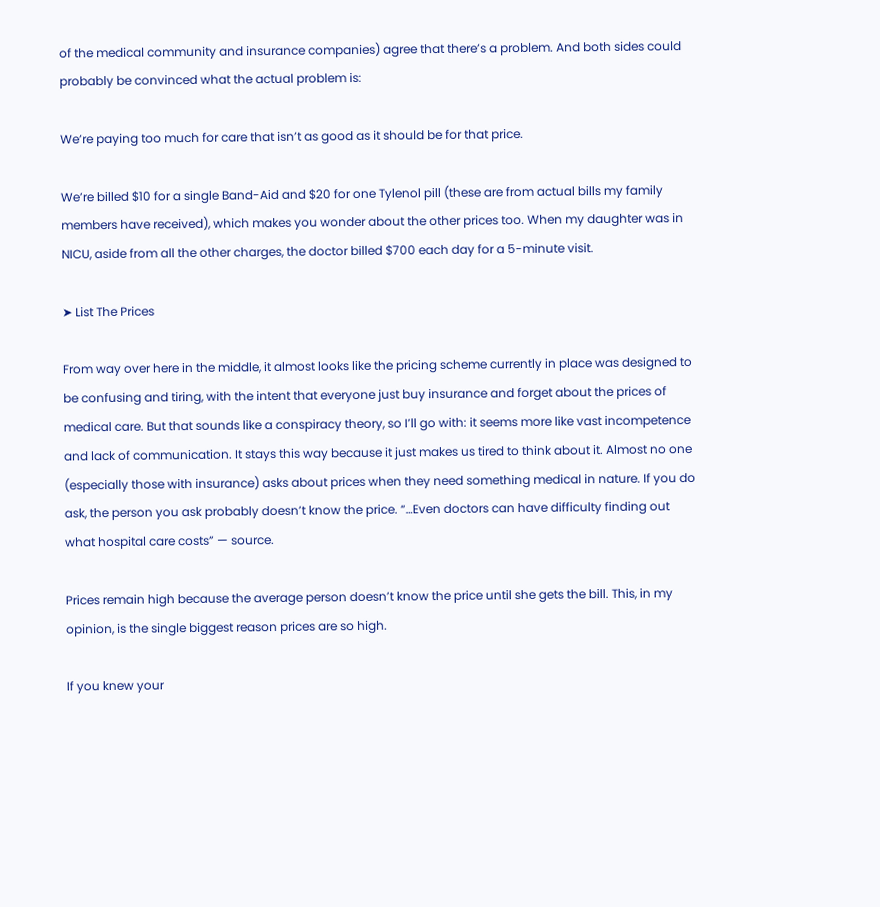of the medical community and insurance companies) agree that there’s a problem. And both sides could probably be convinced what the actual problem is:

We’re paying too much for care that isn’t as good as it should be for that price.

We’re billed $10 for a single Band-Aid and $20 for one Tylenol pill (these are from actual bills my family members have received), which makes you wonder about the other prices too. When my daughter was in NICU, aside from all the other charges, the doctor billed $700 each day for a 5-minute visit.

➤ List The Prices

From way over here in the middle, it almost looks like the pricing scheme currently in place was designed to be confusing and tiring, with the intent that everyone just buy insurance and forget about the prices of medical care. But that sounds like a conspiracy theory, so I’ll go with: it seems more like vast incompetence and lack of communication. It stays this way because it just makes us tired to think about it. Almost no one (especially those with insurance) asks about prices when they need something medical in nature. If you do ask, the person you ask probably doesn’t know the price. “…Even doctors can have difficulty finding out what hospital care costs” — source.

Prices remain high because the average person doesn’t know the price until she gets the bill. This, in my opinion, is the single biggest reason prices are so high.

If you knew your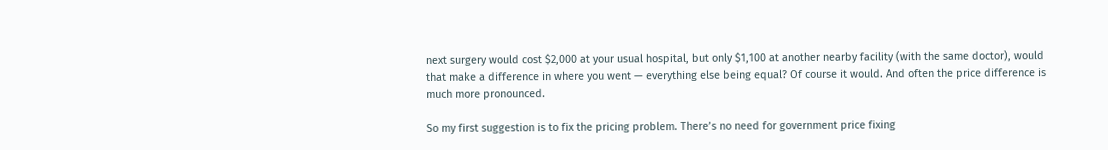next surgery would cost $2,000 at your usual hospital, but only $1,100 at another nearby facility (with the same doctor), would that make a difference in where you went — everything else being equal? Of course it would. And often the price difference is much more pronounced.

So my first suggestion is to fix the pricing problem. There’s no need for government price fixing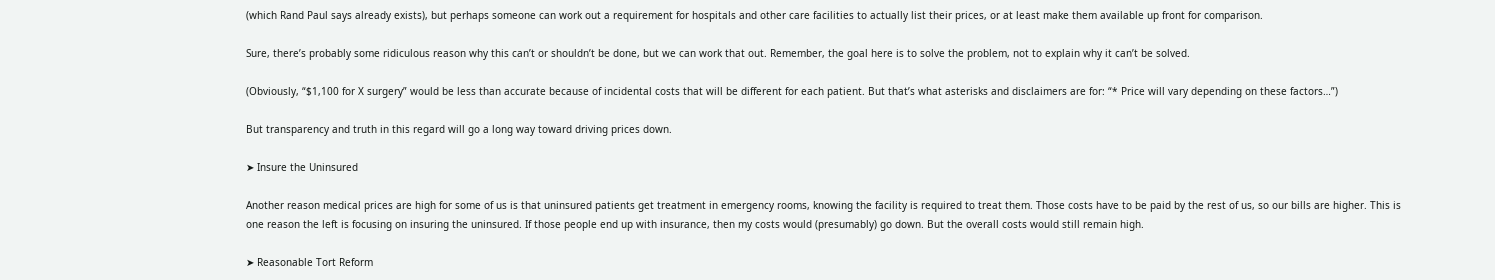(which Rand Paul says already exists), but perhaps someone can work out a requirement for hospitals and other care facilities to actually list their prices, or at least make them available up front for comparison.

Sure, there’s probably some ridiculous reason why this can’t or shouldn’t be done, but we can work that out. Remember, the goal here is to solve the problem, not to explain why it can’t be solved.

(Obviously, “$1,100 for X surgery” would be less than accurate because of incidental costs that will be different for each patient. But that’s what asterisks and disclaimers are for: “* Price will vary depending on these factors…”)

But transparency and truth in this regard will go a long way toward driving prices down.

➤ Insure the Uninsured

Another reason medical prices are high for some of us is that uninsured patients get treatment in emergency rooms, knowing the facility is required to treat them. Those costs have to be paid by the rest of us, so our bills are higher. This is one reason the left is focusing on insuring the uninsured. If those people end up with insurance, then my costs would (presumably) go down. But the overall costs would still remain high.

➤ Reasonable Tort Reform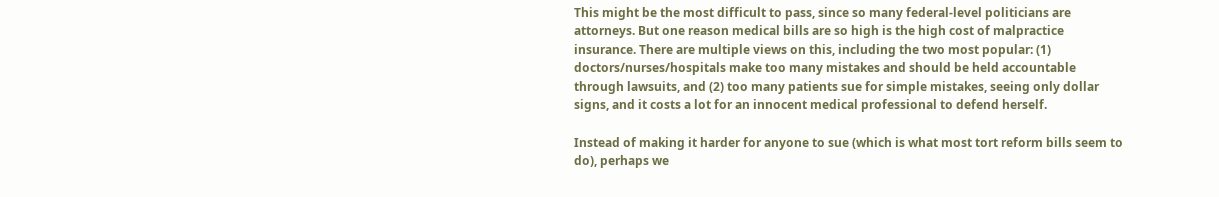This might be the most difficult to pass, since so many federal-level politicians are attorneys. But one reason medical bills are so high is the high cost of malpractice insurance. There are multiple views on this, including the two most popular: (1) doctors/nurses/hospitals make too many mistakes and should be held accountable through lawsuits, and (2) too many patients sue for simple mistakes, seeing only dollar signs, and it costs a lot for an innocent medical professional to defend herself.

Instead of making it harder for anyone to sue (which is what most tort reform bills seem to do), perhaps we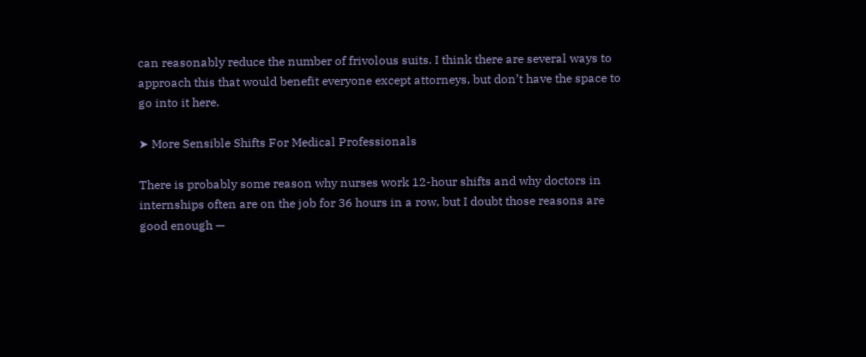can reasonably reduce the number of frivolous suits. I think there are several ways to approach this that would benefit everyone except attorneys, but don’t have the space to go into it here.

➤ More Sensible Shifts For Medical Professionals

There is probably some reason why nurses work 12-hour shifts and why doctors in internships often are on the job for 36 hours in a row, but I doubt those reasons are good enough —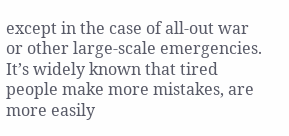except in the case of all-out war or other large-scale emergencies. It’s widely known that tired people make more mistakes, are more easily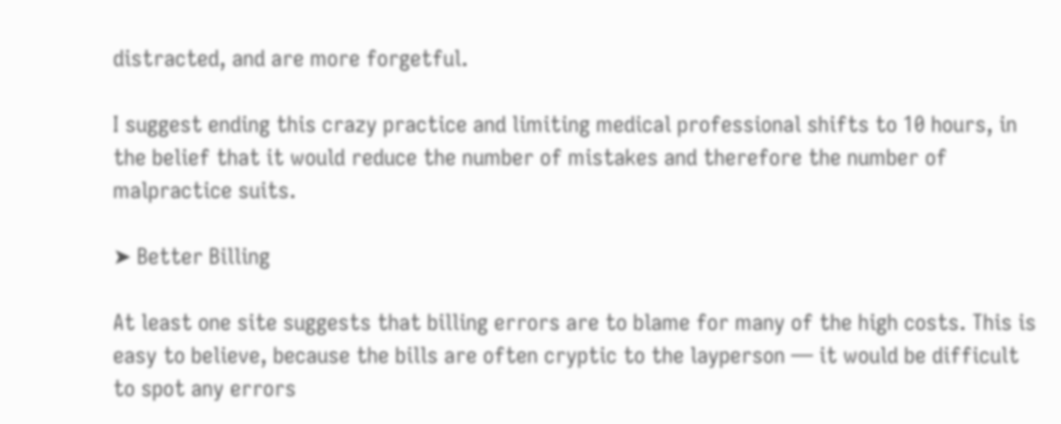distracted, and are more forgetful.

I suggest ending this crazy practice and limiting medical professional shifts to 10 hours, in the belief that it would reduce the number of mistakes and therefore the number of malpractice suits.

➤ Better Billing

At least one site suggests that billing errors are to blame for many of the high costs. This is easy to believe, because the bills are often cryptic to the layperson — it would be difficult to spot any errors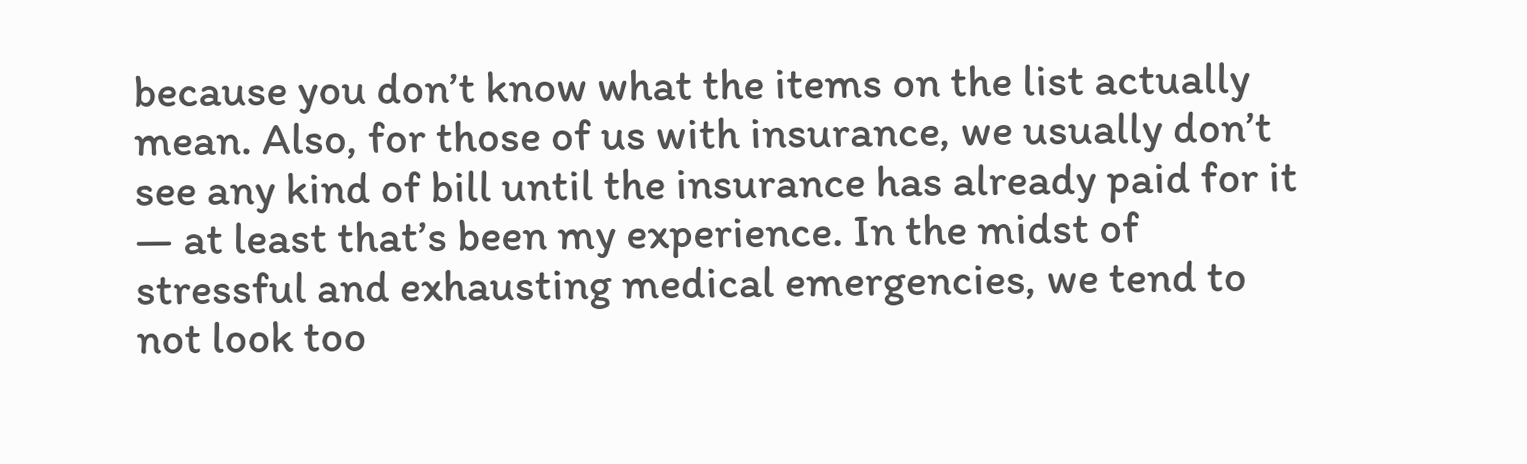because you don’t know what the items on the list actually mean. Also, for those of us with insurance, we usually don’t see any kind of bill until the insurance has already paid for it — at least that’s been my experience. In the midst of stressful and exhausting medical emergencies, we tend to not look too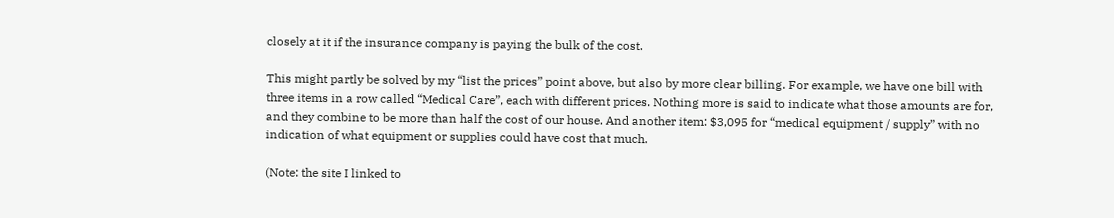closely at it if the insurance company is paying the bulk of the cost.

This might partly be solved by my “list the prices” point above, but also by more clear billing. For example, we have one bill with three items in a row called “Medical Care”, each with different prices. Nothing more is said to indicate what those amounts are for, and they combine to be more than half the cost of our house. And another item: $3,095 for “medical equipment / supply” with no indication of what equipment or supplies could have cost that much.

(Note: the site I linked to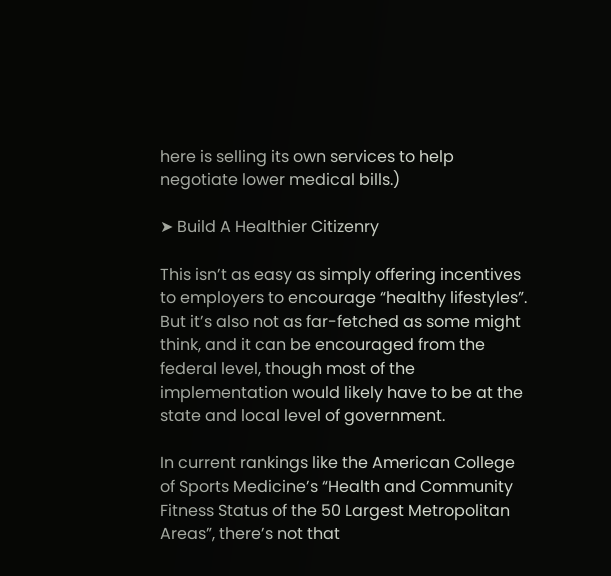here is selling its own services to help negotiate lower medical bills.)

➤ Build A Healthier Citizenry

This isn’t as easy as simply offering incentives to employers to encourage “healthy lifestyles”. But it’s also not as far-fetched as some might think, and it can be encouraged from the federal level, though most of the implementation would likely have to be at the state and local level of government.

In current rankings like the American College of Sports Medicine’s “Health and Community Fitness Status of the 50 Largest Metropolitan Areas”, there’s not that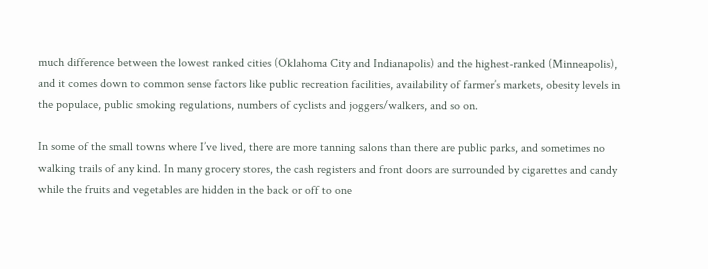much difference between the lowest ranked cities (Oklahoma City and Indianapolis) and the highest-ranked (Minneapolis), and it comes down to common sense factors like public recreation facilities, availability of farmer’s markets, obesity levels in the populace, public smoking regulations, numbers of cyclists and joggers/walkers, and so on.

In some of the small towns where I’ve lived, there are more tanning salons than there are public parks, and sometimes no walking trails of any kind. In many grocery stores, the cash registers and front doors are surrounded by cigarettes and candy while the fruits and vegetables are hidden in the back or off to one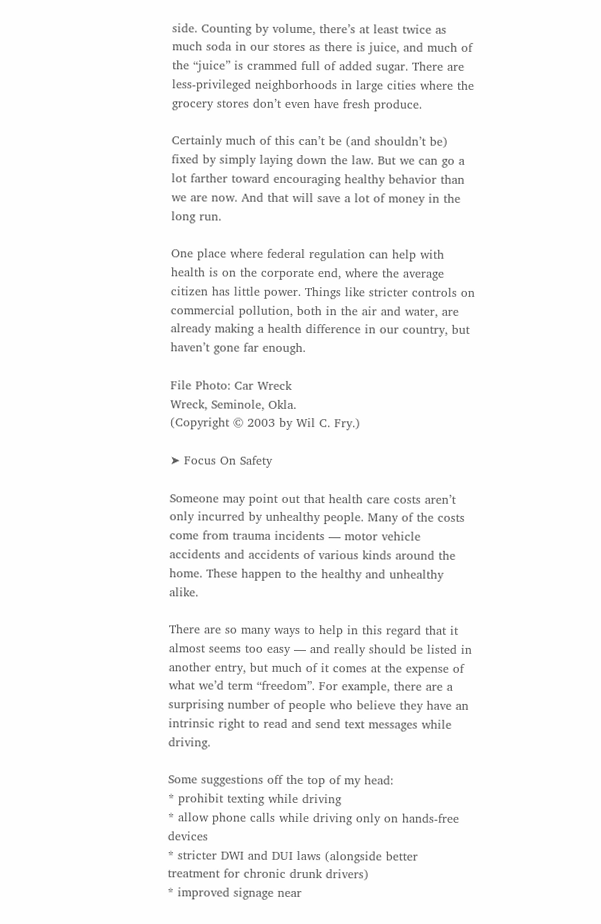side. Counting by volume, there’s at least twice as much soda in our stores as there is juice, and much of the “juice” is crammed full of added sugar. There are less-privileged neighborhoods in large cities where the grocery stores don’t even have fresh produce.

Certainly much of this can’t be (and shouldn’t be) fixed by simply laying down the law. But we can go a lot farther toward encouraging healthy behavior than we are now. And that will save a lot of money in the long run.

One place where federal regulation can help with health is on the corporate end, where the average citizen has little power. Things like stricter controls on commercial pollution, both in the air and water, are already making a health difference in our country, but haven’t gone far enough.

File Photo: Car Wreck
Wreck, Seminole, Okla.
(Copyright © 2003 by Wil C. Fry.)

➤ Focus On Safety

Someone may point out that health care costs aren’t only incurred by unhealthy people. Many of the costs come from trauma incidents — motor vehicle accidents and accidents of various kinds around the home. These happen to the healthy and unhealthy alike.

There are so many ways to help in this regard that it almost seems too easy — and really should be listed in another entry, but much of it comes at the expense of what we’d term “freedom”. For example, there are a surprising number of people who believe they have an intrinsic right to read and send text messages while driving.

Some suggestions off the top of my head:
* prohibit texting while driving
* allow phone calls while driving only on hands-free devices
* stricter DWI and DUI laws (alongside better treatment for chronic drunk drivers)
* improved signage near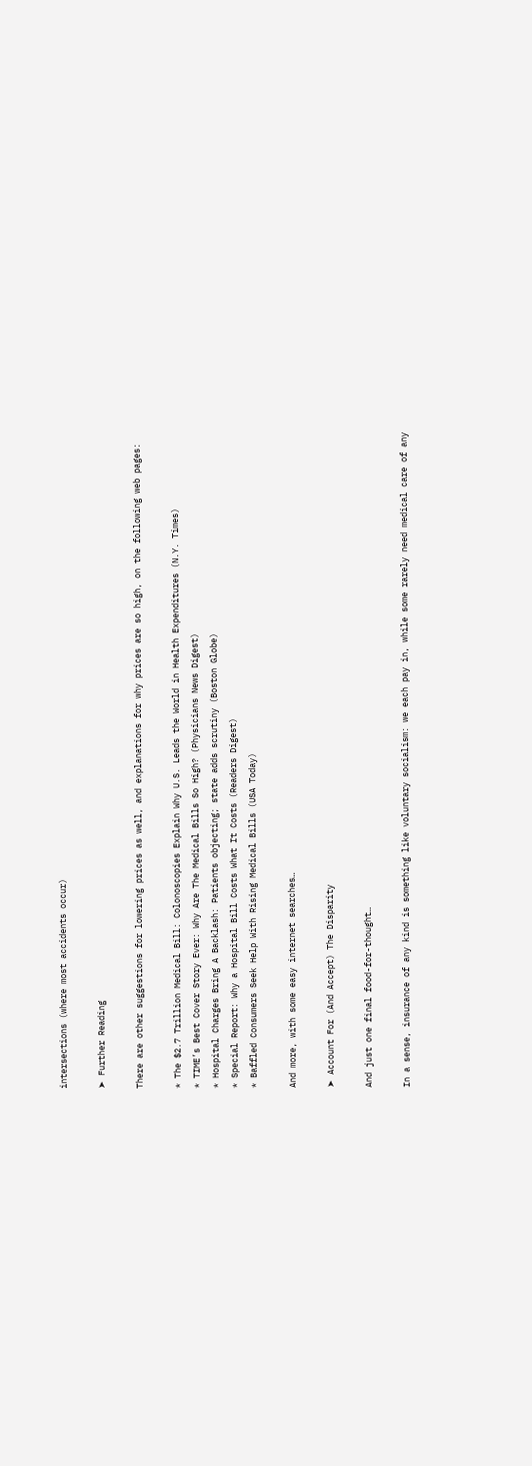intersections (where most accidents occur)

➤ Further Reading

There are other suggestions for lowering prices as well, and explanations for why prices are so high, on the following web pages:

* The $2.7 Trillion Medical Bill: Colonoscopies Explain Why U.S. Leads the World in Health Expenditures (N.Y. Times)
* TIME’s Best Cover Story Ever: Why Are The Medical Bills So High? (Physicians News Digest)
* Hospital Charges Bring A Backlash: Patients objecting; state adds scrutiny (Boston Globe)
* Special Report: Why a Hospital Bill Costs What It Costs (Readers Digest)
* Baffled Consumers Seek Help With Rising Medical Bills (USA Today)

And more, with some easy internet searches…

➤ Account For (And Accept) The Disparity

And just one final food-for-thought…

In a sense, insurance of any kind is something like voluntary socialism: we each pay in, while some rarely need medical care of any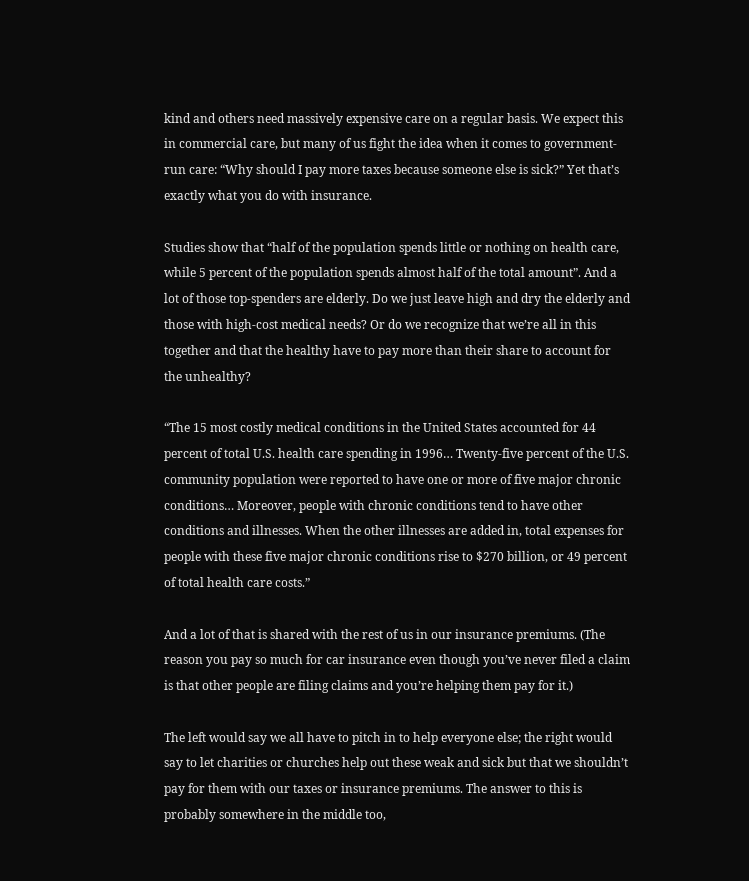kind and others need massively expensive care on a regular basis. We expect this in commercial care, but many of us fight the idea when it comes to government-run care: “Why should I pay more taxes because someone else is sick?” Yet that’s exactly what you do with insurance.

Studies show that “half of the population spends little or nothing on health care, while 5 percent of the population spends almost half of the total amount”. And a lot of those top-spenders are elderly. Do we just leave high and dry the elderly and those with high-cost medical needs? Or do we recognize that we’re all in this together and that the healthy have to pay more than their share to account for the unhealthy?

“The 15 most costly medical conditions in the United States accounted for 44 percent of total U.S. health care spending in 1996… Twenty-five percent of the U.S. community population were reported to have one or more of five major chronic conditions… Moreover, people with chronic conditions tend to have other conditions and illnesses. When the other illnesses are added in, total expenses for people with these five major chronic conditions rise to $270 billion, or 49 percent of total health care costs.”

And a lot of that is shared with the rest of us in our insurance premiums. (The reason you pay so much for car insurance even though you’ve never filed a claim is that other people are filing claims and you’re helping them pay for it.)

The left would say we all have to pitch in to help everyone else; the right would say to let charities or churches help out these weak and sick but that we shouldn’t pay for them with our taxes or insurance premiums. The answer to this is probably somewhere in the middle too,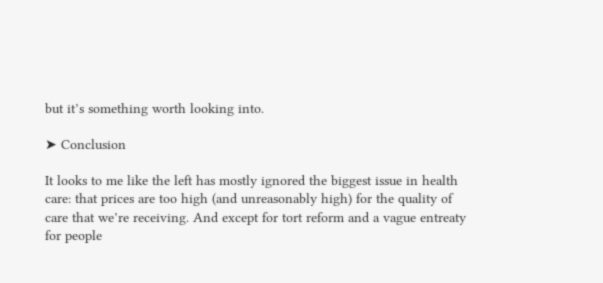but it’s something worth looking into.

➤ Conclusion

It looks to me like the left has mostly ignored the biggest issue in health care: that prices are too high (and unreasonably high) for the quality of care that we’re receiving. And except for tort reform and a vague entreaty for people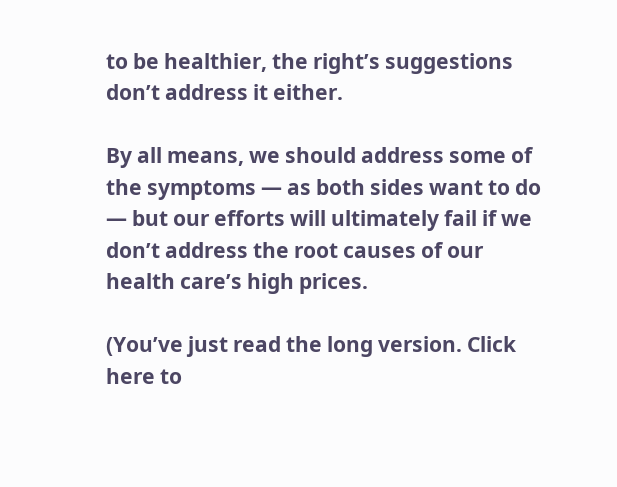to be healthier, the right’s suggestions don’t address it either.

By all means, we should address some of the symptoms — as both sides want to do — but our efforts will ultimately fail if we don’t address the root causes of our health care’s high prices.

(You’ve just read the long version. Click here to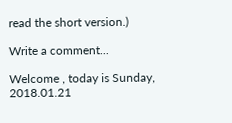read the short version.)

Write a comment...

Welcome , today is Sunday, 2018.01.21